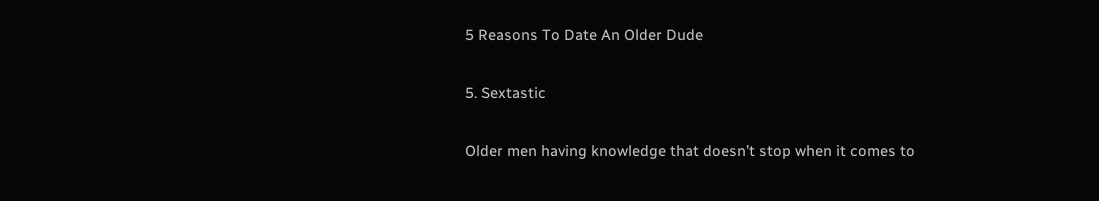5 Reasons To Date An Older Dude

5. Sextastic

Older men having knowledge that doesn’t stop when it comes to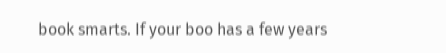book smarts. If your boo has a few years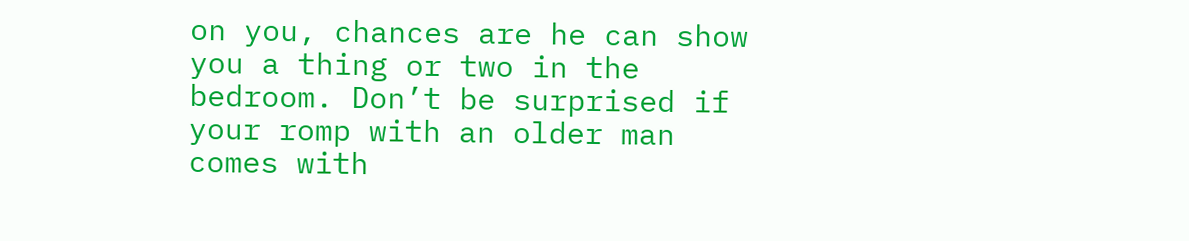on you, chances are he can show you a thing or two in the bedroom. Don’t be surprised if your romp with an older man comes with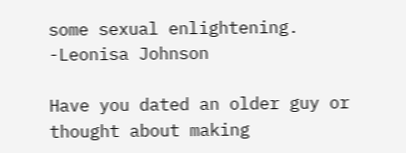some sexual enlightening. -Leonisa Johnson

Have you dated an older guy or thought about making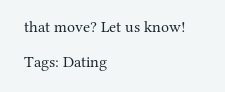that move? Let us know!

Tags: Dating